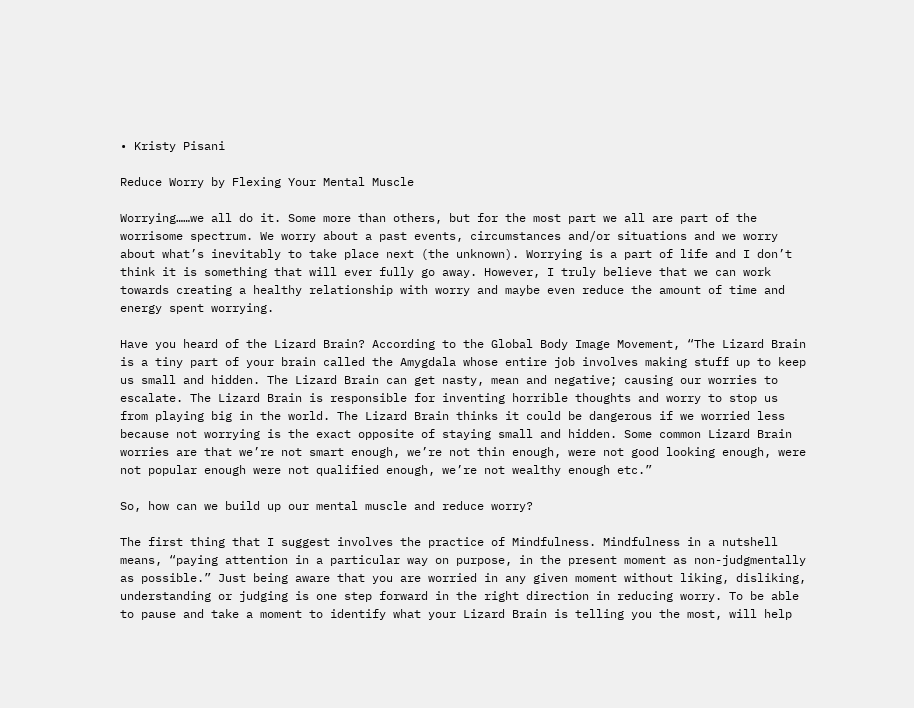• Kristy Pisani

Reduce Worry by Flexing Your Mental Muscle

Worrying……we all do it. Some more than others, but for the most part we all are part of the worrisome spectrum. We worry about a past events, circumstances and/or situations and we worry about what’s inevitably to take place next (the unknown). Worrying is a part of life and I don’t think it is something that will ever fully go away. However, I truly believe that we can work towards creating a healthy relationship with worry and maybe even reduce the amount of time and energy spent worrying.

Have you heard of the Lizard Brain? According to the Global Body Image Movement, “The Lizard Brain is a tiny part of your brain called the Amygdala whose entire job involves making stuff up to keep us small and hidden. The Lizard Brain can get nasty, mean and negative; causing our worries to escalate. The Lizard Brain is responsible for inventing horrible thoughts and worry to stop us from playing big in the world. The Lizard Brain thinks it could be dangerous if we worried less because not worrying is the exact opposite of staying small and hidden. Some common Lizard Brain worries are that we’re not smart enough, we’re not thin enough, were not good looking enough, were not popular enough were not qualified enough, we’re not wealthy enough etc.”

So, how can we build up our mental muscle and reduce worry?

The first thing that I suggest involves the practice of Mindfulness. Mindfulness in a nutshell means, “paying attention in a particular way on purpose, in the present moment as non-judgmentally as possible.” Just being aware that you are worried in any given moment without liking, disliking, understanding or judging is one step forward in the right direction in reducing worry. To be able to pause and take a moment to identify what your Lizard Brain is telling you the most, will help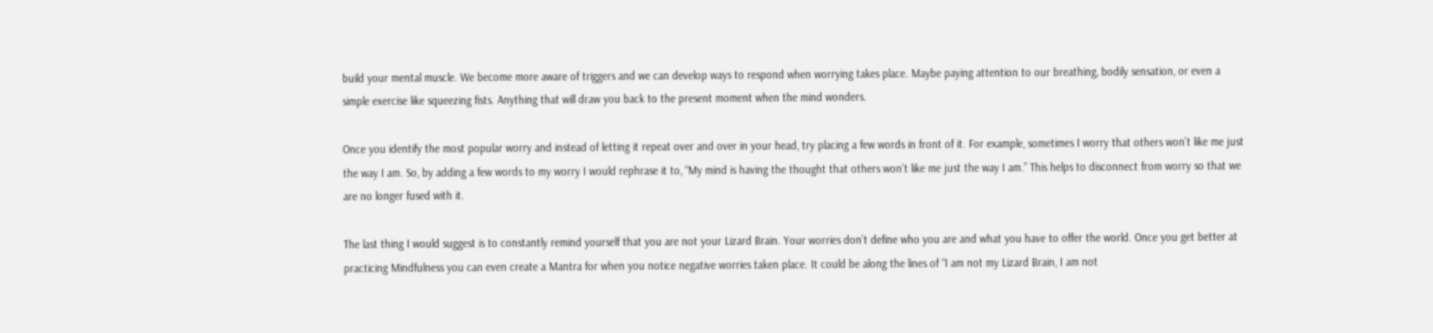build your mental muscle. We become more aware of triggers and we can develop ways to respond when worrying takes place. Maybe paying attention to our breathing, bodily sensation, or even a simple exercise like squeezing fists. Anything that will draw you back to the present moment when the mind wonders.

Once you identify the most popular worry and instead of letting it repeat over and over in your head, try placing a few words in front of it. For example, sometimes I worry that others won’t like me just the way I am. So, by adding a few words to my worry I would rephrase it to, “My mind is having the thought that others won’t like me just the way I am.” This helps to disconnect from worry so that we are no longer fused with it.

The last thing I would suggest is to constantly remind yourself that you are not your Lizard Brain. Your worries don’t define who you are and what you have to offer the world. Once you get better at practicing Mindfulness you can even create a Mantra for when you notice negative worries taken place. It could be along the lines of “I am not my Lizard Brain, I am not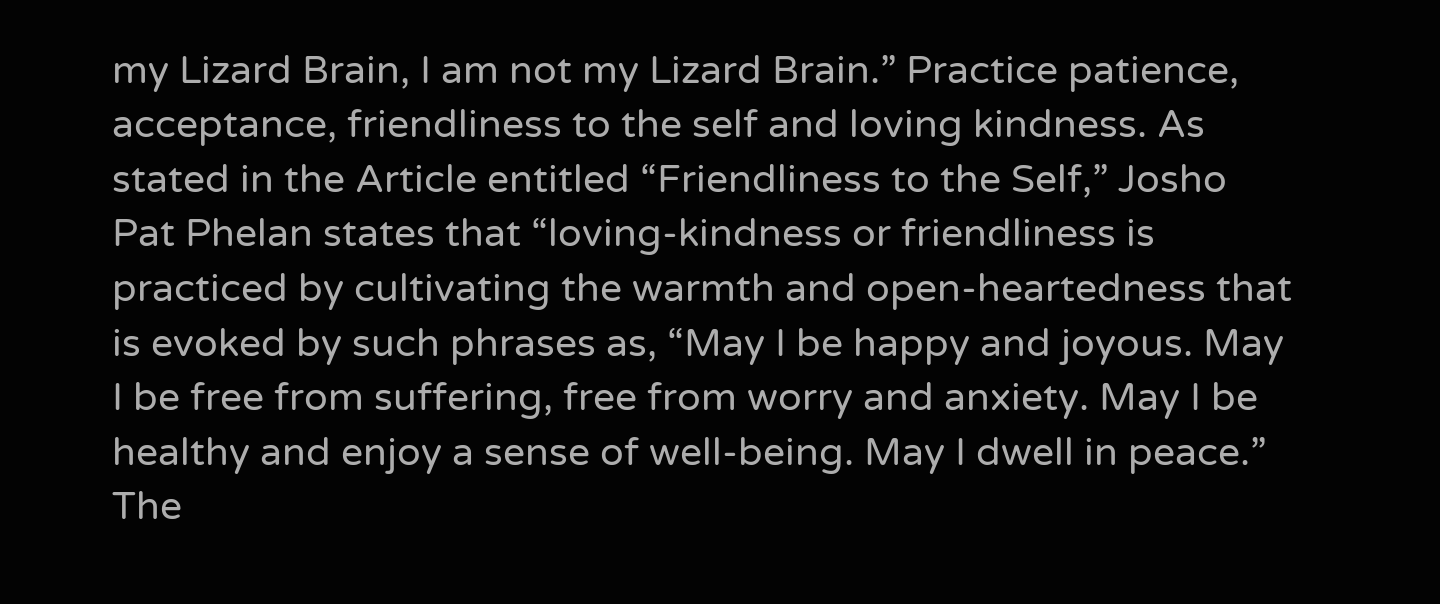my Lizard Brain, I am not my Lizard Brain.” Practice patience, acceptance, friendliness to the self and loving kindness. As stated in the Article entitled “Friendliness to the Self,” Josho Pat Phelan states that “loving-kindness or friendliness is practiced by cultivating the warmth and open-heartedness that is evoked by such phrases as, “May I be happy and joyous. May I be free from suffering, free from worry and anxiety. May I be healthy and enjoy a sense of well-being. May I dwell in peace.” The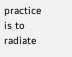practice is to radiate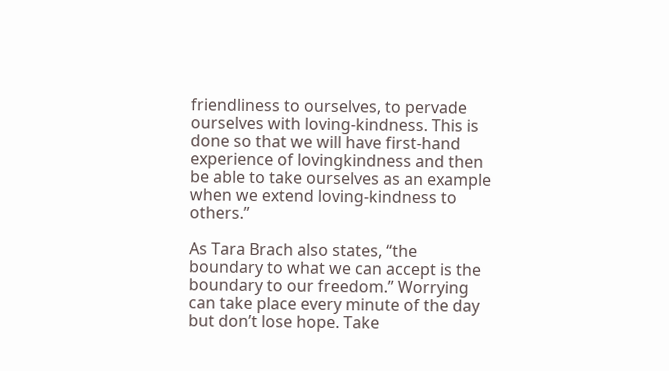friendliness to ourselves, to pervade ourselves with loving-kindness. This is done so that we will have first-hand experience of lovingkindness and then be able to take ourselves as an example when we extend loving-kindness to others.”

As Tara Brach also states, “the boundary to what we can accept is the boundary to our freedom.” Worrying can take place every minute of the day but don’t lose hope. Take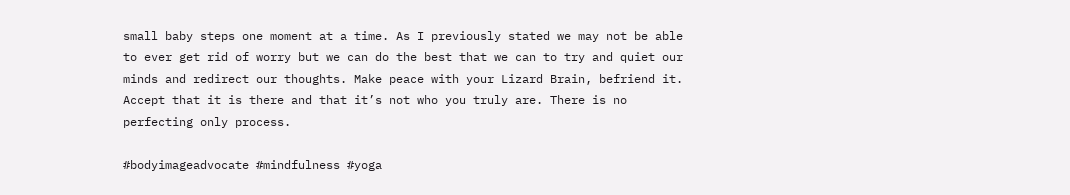small baby steps one moment at a time. As I previously stated we may not be able to ever get rid of worry but we can do the best that we can to try and quiet our minds and redirect our thoughts. Make peace with your Lizard Brain, befriend it. Accept that it is there and that it’s not who you truly are. There is no perfecting only process.

#bodyimageadvocate #mindfulness #yoga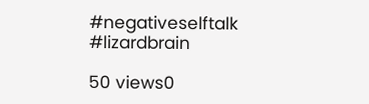#negativeselftalk #lizardbrain

50 views0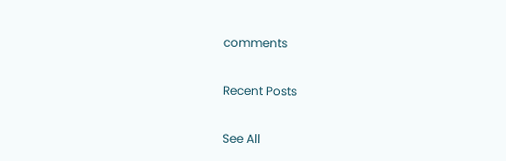comments

Recent Posts

See All